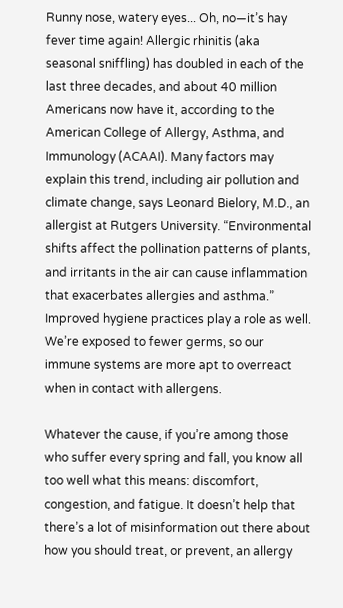Runny nose, watery eyes... Oh, no—it’s hay fever time again! Allergic rhinitis (aka seasonal sniffling) has doubled in each of the last three decades, and about 40 million Americans now have it, according to the American College of Allergy, Asthma, and Immunology (ACAAI). Many factors may explain this trend, including air pollution and climate change, says Leonard Bielory, M.D., an allergist at Rutgers University. “Environmental shifts affect the pollination patterns of plants, and irritants in the air can cause inflammation that exacerbates allergies and asthma.” Improved hygiene practices play a role as well. We’re exposed to fewer germs, so our immune systems are more apt to overreact when in contact with allergens.

Whatever the cause, if you’re among those who suffer every spring and fall, you know all too well what this means: discomfort, congestion, and fatigue. It doesn’t help that there’s a lot of misinformation out there about how you should treat, or prevent, an allergy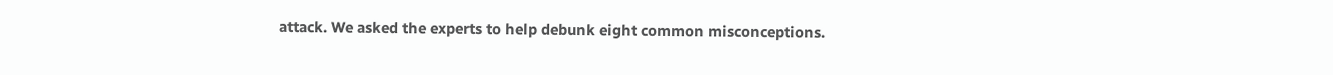attack. We asked the experts to help debunk eight common misconceptions.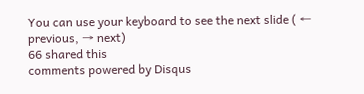You can use your keyboard to see the next slide ( ← previous, → next)
66 shared this
comments powered by Disqus